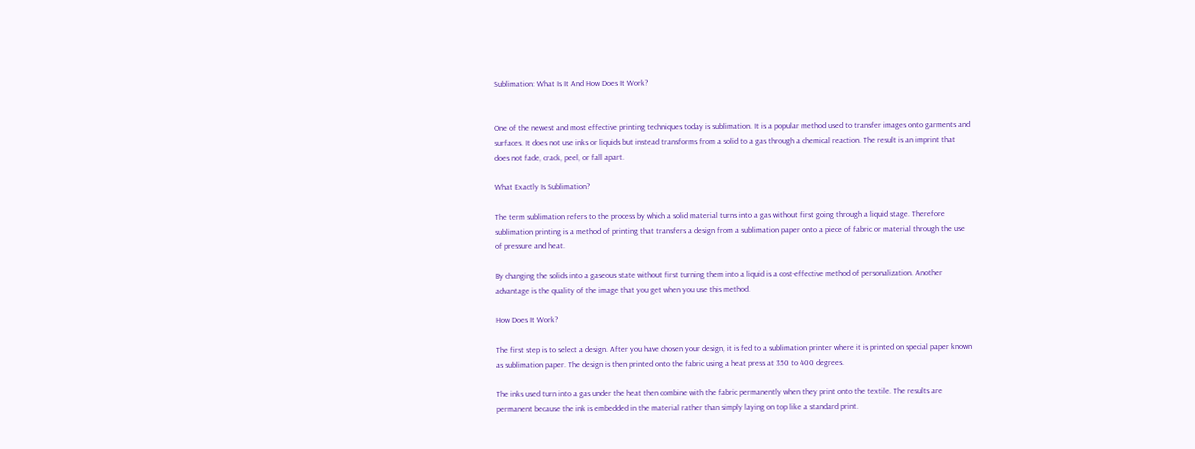Sublimation: What Is It And How Does It Work?


One of the newest and most effective printing techniques today is sublimation. It is a popular method used to transfer images onto garments and surfaces. It does not use inks or liquids but instead transforms from a solid to a gas through a chemical reaction. The result is an imprint that does not fade, crack, peel, or fall apart.

What Exactly Is Sublimation?

The term sublimation refers to the process by which a solid material turns into a gas without first going through a liquid stage. Therefore sublimation printing is a method of printing that transfers a design from a sublimation paper onto a piece of fabric or material through the use of pressure and heat.

By changing the solids into a gaseous state without first turning them into a liquid is a cost-effective method of personalization. Another advantage is the quality of the image that you get when you use this method.

How Does It Work?

The first step is to select a design. After you have chosen your design, it is fed to a sublimation printer where it is printed on special paper known as sublimation paper. The design is then printed onto the fabric using a heat press at 350 to 400 degrees.

The inks used turn into a gas under the heat then combine with the fabric permanently when they print onto the textile. The results are permanent because the ink is embedded in the material rather than simply laying on top like a standard print.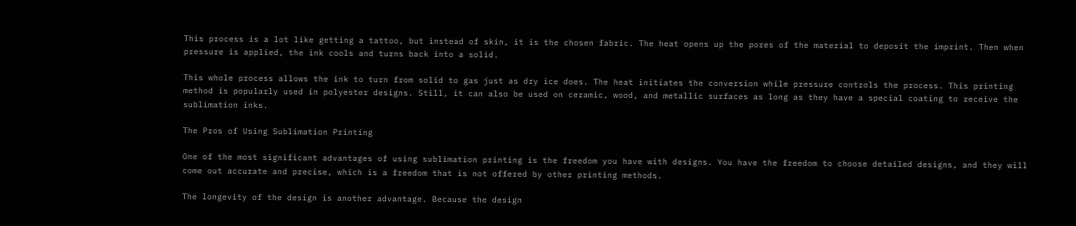This process is a lot like getting a tattoo, but instead of skin, it is the chosen fabric. The heat opens up the pores of the material to deposit the imprint. Then when pressure is applied, the ink cools and turns back into a solid.

This whole process allows the ink to turn from solid to gas just as dry ice does. The heat initiates the conversion while pressure controls the process. This printing method is popularly used in polyester designs. Still, it can also be used on ceramic, wood, and metallic surfaces as long as they have a special coating to receive the sublimation inks.

The Pros of Using Sublimation Printing

One of the most significant advantages of using sublimation printing is the freedom you have with designs. You have the freedom to choose detailed designs, and they will come out accurate and precise, which is a freedom that is not offered by other printing methods.

The longevity of the design is another advantage. Because the design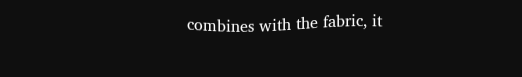combines with the fabric, it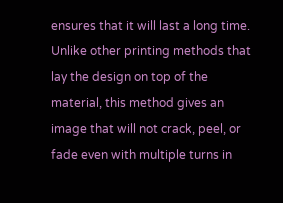ensures that it will last a long time. Unlike other printing methods that lay the design on top of the material, this method gives an image that will not crack, peel, or fade even with multiple turns in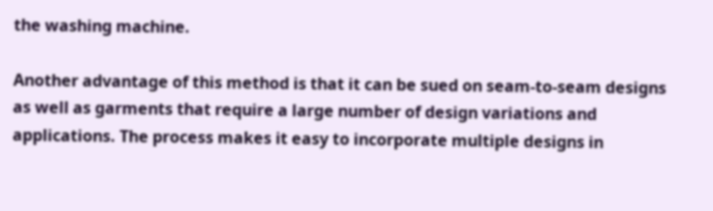the washing machine.

Another advantage of this method is that it can be sued on seam-to-seam designs as well as garments that require a large number of design variations and applications. The process makes it easy to incorporate multiple designs in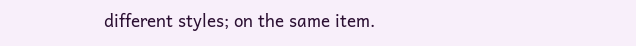different styles; on the same item.